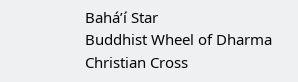Bahá’í Star
Buddhist Wheel of Dharma
Christian Cross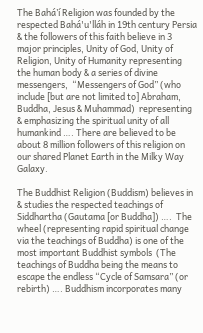The Bahá’í Religion was founded by the respected Bahá'u'lláh in 19th century Persia & the followers of this faith believe in 3 major principles, Unity of God, Unity of Religion, Unity of Humanity representing the human body & a series of divine messengers,  “Messengers of God” (who include [but are not limited to] Abraham, Buddha, Jesus & Muhammad)  representing & emphasizing the spiritual unity of all humankind …. There are believed to be about 8 million followers of this religion on our shared Planet Earth in the Milky Way Galaxy.

The Buddhist Religion (Buddism) believes in & studies the respected teachings of Siddhartha (Gautama [or Buddha]) ….  The wheel (representing rapid spiritual change via the teachings of Buddha) is one of the most important Buddhist symbols  (The teachings of Buddha being the means to escape the endless “Cycle of Samsara” (or rebirth) …. Buddhism incorporates many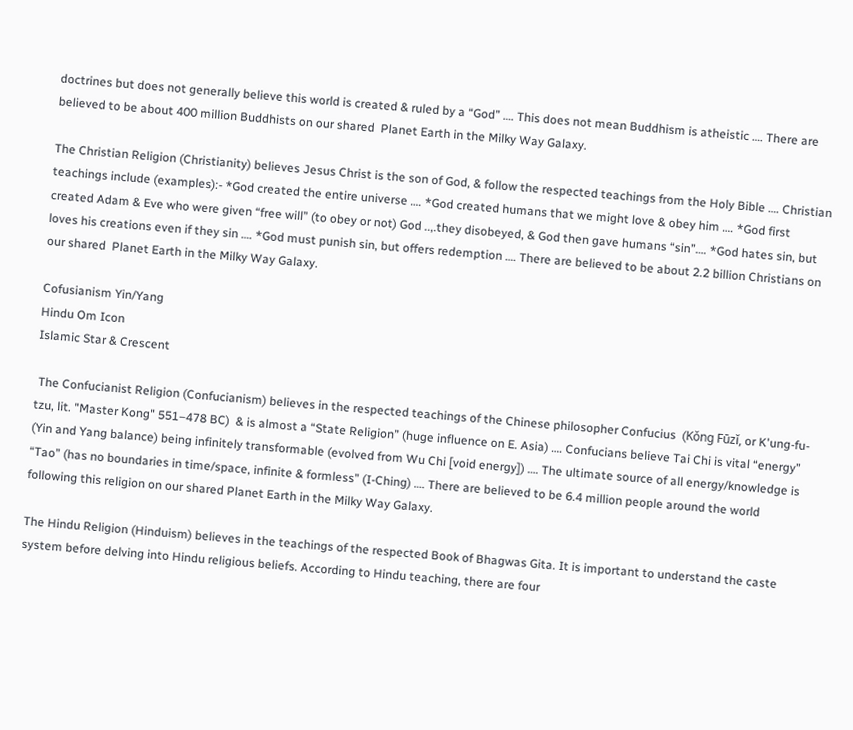doctrines but does not generally believe this world is created & ruled by a “God” …. This does not mean Buddhism is atheistic …. There are believed to be about 400 million Buddhists on our shared  Planet Earth in the Milky Way Galaxy.

The Christian Religion (Christianity) believes Jesus Christ is the son of God, & follow the respected teachings from the Holy Bible …. Christian teachings include (examples):- *God created the entire universe …. *God created humans that we might love & obey him …. *God first created Adam & Eve who were given “free will” (to obey or not) God ..,.they disobeyed, & God then gave humans “sin”…. *God hates sin, but loves his creations even if they sin …. *God must punish sin, but offers redemption …. There are believed to be about 2.2 billion Christians on our shared  Planet Earth in the Milky Way Galaxy.

Cofusianism Yin/Yang
Hindu Om Icon
Islamic Star & Crescent

 The Confucianist Religion (Confucianism) believes in the respected teachings of the Chinese philosopher Confucius  (Kǒng Fūzǐ, or K'ung-fu-tzu, lit. "Master Kong" 551–478 BC)  & is almost a “State Religion” (huge influence on E. Asia) …. Confucians believe Tai Chi is vital “energy” (Yin and Yang balance) being infinitely transformable (evolved from Wu Chi [void energy]) …. The ultimate source of all energy/knowledge is “Tao” (has no boundaries in time/space, infinite & formless” (I-Ching) …. There are believed to be 6.4 million people around the world following this religion on our shared Planet Earth in the Milky Way Galaxy.

The Hindu Religion (Hinduism) believes in the teachings of the respected Book of Bhagwas Gita. It is important to understand the caste system before delving into Hindu religious beliefs. According to Hindu teaching, there are four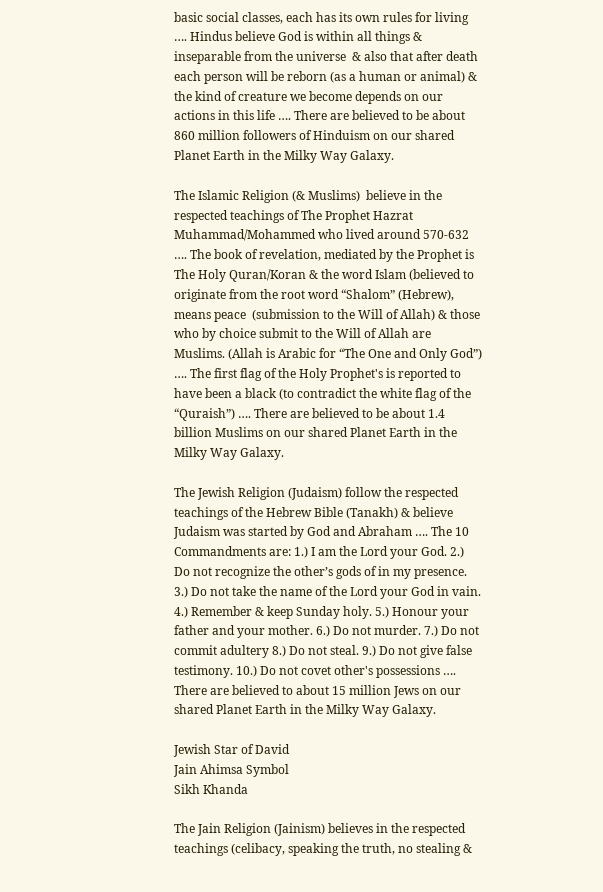basic social classes, each has its own rules for living …. Hindus believe God is within all things & inseparable from the universe  & also that after death each person will be reborn (as a human or animal) & the kind of creature we become depends on our actions in this life …. There are believed to be about 860 million followers of Hinduism on our shared Planet Earth in the Milky Way Galaxy.

The Islamic Religion (& Muslims)  believe in the respected teachings of The Prophet Hazrat Muhammad/Mohammed who lived around 570-632 …. The book of revelation, mediated by the Prophet is The Holy Quran/Koran & the word Islam (believed to originate from the root word “Shalom” (Hebrew), means peace  (submission to the Will of Allah) & those who by choice submit to the Will of Allah are Muslims. (Allah is Arabic for “The One and Only God”) …. The first flag of the Holy Prophet's is reported to have been a black (to contradict the white flag of the “Quraish”) …. There are believed to be about 1.4 billion Muslims on our shared Planet Earth in the Milky Way Galaxy.

The Jewish Religion (Judaism) follow the respected teachings of the Hebrew Bible (Tanakh) & believe Judaism was started by God and Abraham …. The 10 Commandments are: 1.) I am the Lord your God. 2.) Do not recognize the other’s gods of in my presence. 3.) Do not take the name of the Lord your God in vain. 4.) Remember & keep Sunday holy. 5.) Honour your father and your mother. 6.) Do not murder. 7.) Do not commit adultery 8.) Do not steal. 9.) Do not give false testimony. 10.) Do not covet other's possessions …. There are believed to about 15 million Jews on our shared Planet Earth in the Milky Way Galaxy.

Jewish Star of David
Jain Ahimsa Symbol
Sikh Khanda

The Jain Religion (Jainism) believes in the respected teachings (celibacy, speaking the truth, no stealing &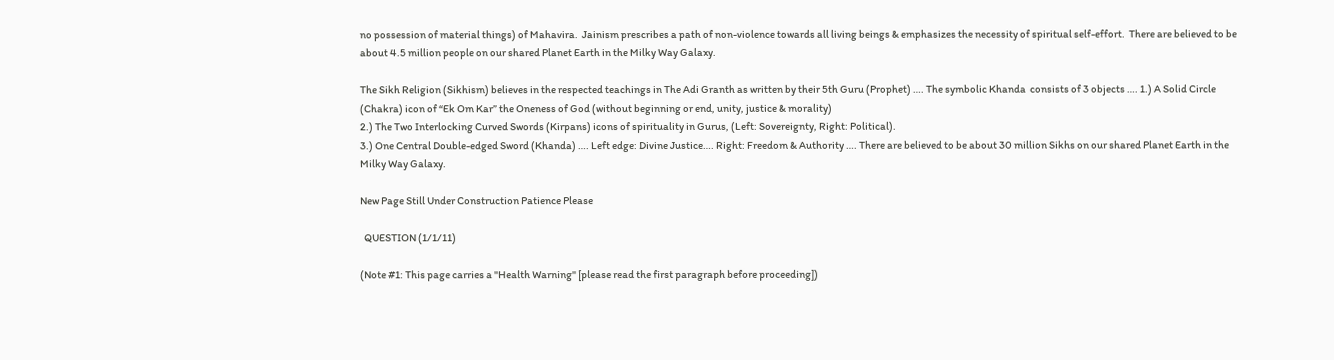no possession of material things) of Mahavira.  Jainism prescribes a path of non-violence towards all living beings & emphasizes the necessity of spiritual self-effort.  There are believed to be about 4.5 million people on our shared Planet Earth in the Milky Way Galaxy.

The Sikh Religion (Sikhism) believes in the respected teachings in The Adi Granth as written by their 5th Guru (Prophet) …. The symbolic Khanda  consists of 3 objects …. 1.) A Solid Circle (Chakra) icon of “Ek Om Kar” the Oneness of God (without beginning or end, unity, justice & morality)
2.) The Two Interlocking Curved Swords (Kirpans) icons of spirituality in Gurus, (Left: Sovereignty, Right: Political).
3.) One Central Double-edged Sword (Khanda) …. Left edge: Divine Justice…. Right: Freedom & Authority …. There are believed to be about 30 million Sikhs on our shared Planet Earth in the Milky Way Galaxy.

New Page Still Under Construction Patience Please

  QUESTION (1/1/11)

(Note #1: This page carries a "Health Warning" [please read the first paragraph before proceeding])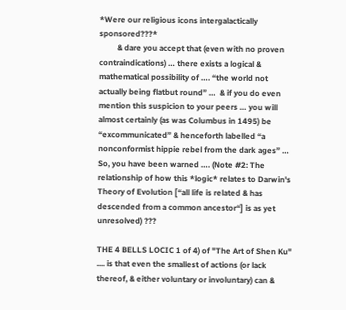*Were our religious icons intergalactically sponsored???*
         & dare you accept that (even with no proven contraindications) … there exists a logical & mathematical possibility of …. “the world not actually being flatbut round” …  & if you do even mention this suspicion to your peers … you will almost certainly (as was Columbus in 1495) be “excommunicated” & henceforth labelled “a nonconformist hippie rebel from the dark ages” … So, you have been warned …. (Note #2: The relationship of how this *logic* relates to Darwin's Theory of Evolution [“all life is related & has descended from a common ancestor“] is as yet unresolved) ???

THE 4 BELLS LOCIC 1 of 4) of "The Art of Shen Ku" .... is that even the smallest of actions (or lack thereof, & either voluntary or involuntary) can &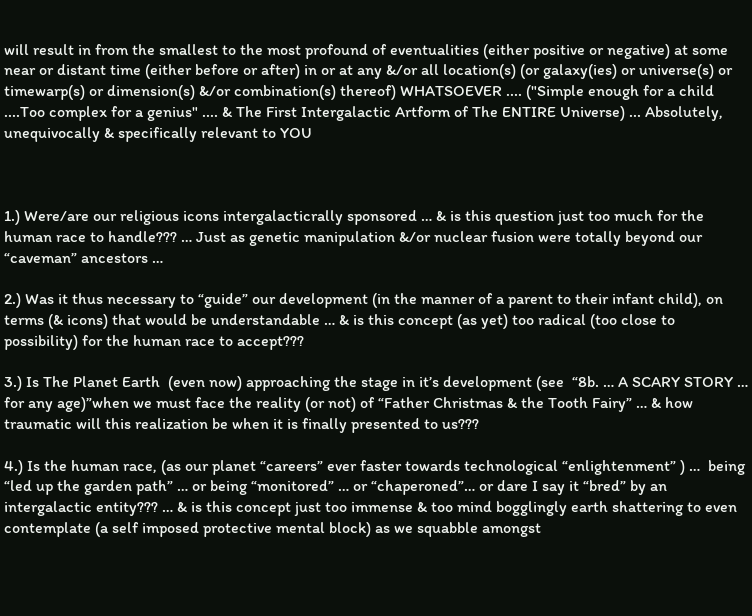will result in from the smallest to the most profound of eventualities (either positive or negative) at some near or distant time (either before or after) in or at any &/or all location(s) (or galaxy(ies) or universe(s) or timewarp(s) or dimension(s) &/or combination(s) thereof) WHATSOEVER .... ("Simple enough for a child ....Too complex for a genius" .... & The First Intergalactic Artform of The ENTIRE Universe) ... Absolutely, unequivocally & specifically relevant to YOU



1.) Were/are our religious icons intergalacticrally sponsored … & is this question just too much for the human race to handle??? … Just as genetic manipulation &/or nuclear fusion were totally beyond our “caveman” ancestors …

2.) Was it thus necessary to “guide” our development (in the manner of a parent to their infant child), on terms (& icons) that would be understandable … & is this concept (as yet) too radical (too close to possibility) for the human race to accept???

3.) Is The Planet Earth  (even now) approaching the stage in it’s development (see  “8b. … A SCARY STORY … for any age)”when we must face the reality (or not) of “Father Christmas & the Tooth Fairy” … & how traumatic will this realization be when it is finally presented to us???

4.) Is the human race, (as our planet “careers” ever faster towards technological “enlightenment” ) …  being “led up the garden path” … or being “monitored” … or “chaperoned”… or dare I say it “bred” by an intergalactic entity??? … & is this concept just too immense & too mind bogglingly earth shattering to even contemplate (a self imposed protective mental block) as we squabble amongst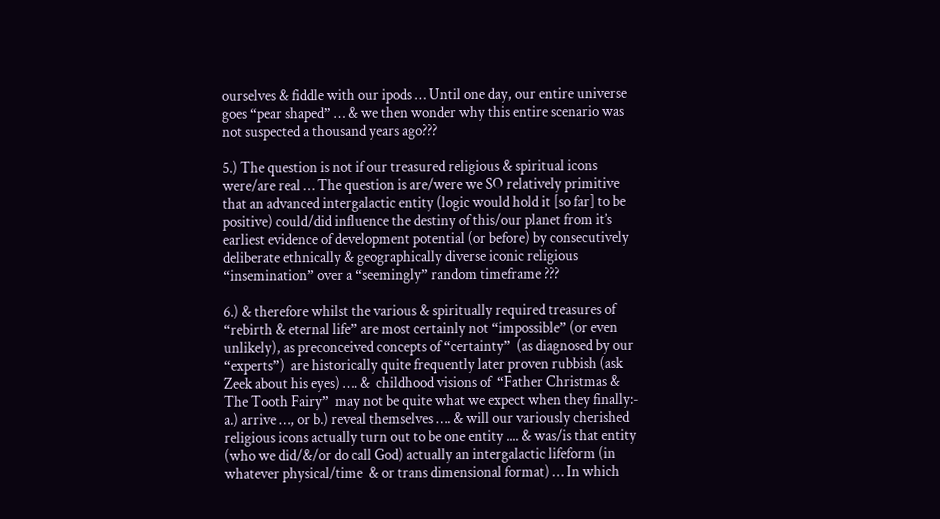ourselves & fiddle with our ipods … Until one day, our entire universe goes “pear shaped” … & we then wonder why this entire scenario was not suspected a thousand years ago???

5.) The question is not if our treasured religious & spiritual icons were/are real … The question is are/were we SO relatively primitive that an advanced intergalactic entity (logic would hold it [so far] to be positive) could/did influence the destiny of this/our planet from it’s earliest evidence of development potential (or before) by consecutively deliberate ethnically & geographically diverse iconic religious “insemination” over a “seemingly” random timeframe ???

6.) & therefore whilst the various & spiritually required treasures of “rebirth & eternal life” are most certainly not “impossible” (or even unlikely), as preconceived concepts of “certainty”  (as diagnosed by our “experts”)  are historically quite frequently later proven rubbish (ask Zeek about his eyes) …. &  childhood visions of  “Father Christmas & The Tooth Fairy”  may not be quite what we expect when they finally:- a.) arrive …, or b.) reveal themselves …. & will our variously cherished  religious icons actually turn out to be one entity .... & was/is that entity (who we did/&/or do call God) actually an intergalactic lifeform (in whatever physical/time  & or trans dimensional format) … In which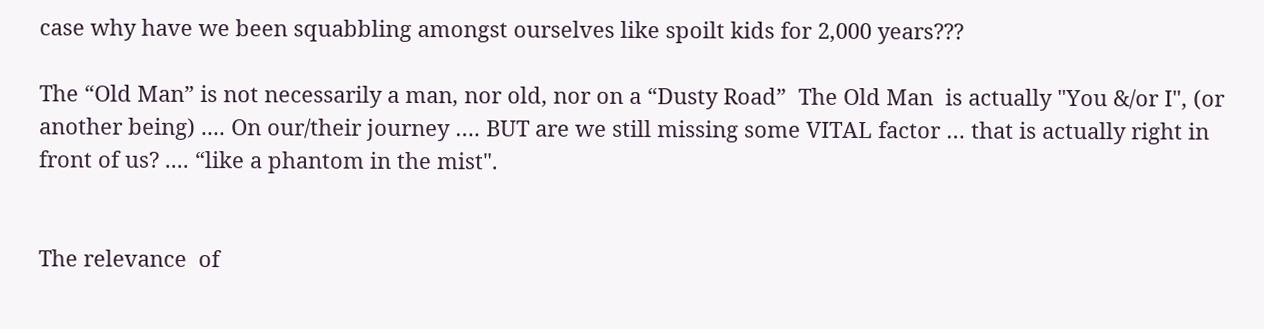case why have we been squabbling amongst ourselves like spoilt kids for 2,000 years???

The “Old Man” is not necessarily a man, nor old, nor on a “Dusty Road”  The Old Man  is actually "You &/or I", (or another being) .... On our/their journey …. BUT are we still missing some VITAL factor … that is actually right in front of us? .... “like a phantom in the mist".


The relevance  of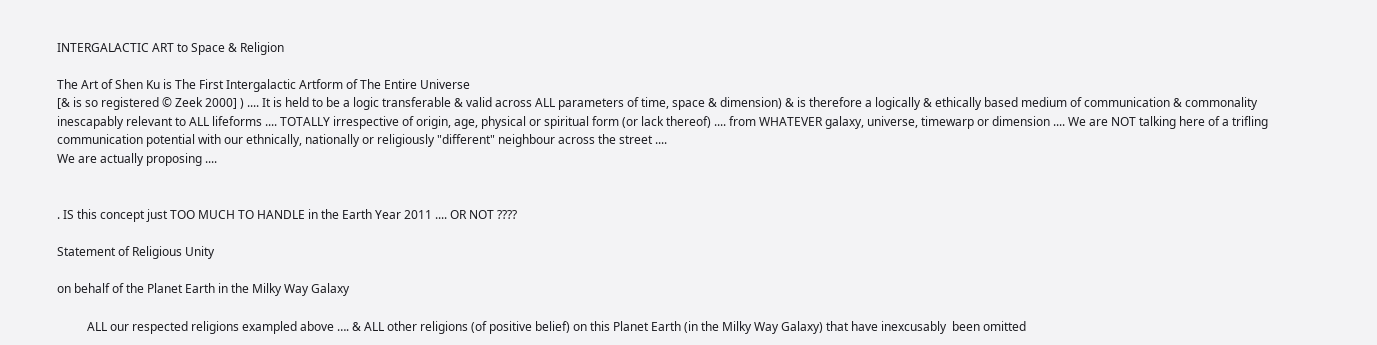INTERGALACTIC ART to Space & Religion

The Art of Shen Ku is The First Intergalactic Artform of The Entire Universe
[& is so registered © Zeek 2000] ) .... It is held to be a logic transferable & valid across ALL parameters of time, space & dimension) & is therefore a logically & ethically based medium of communication & commonality
inescapably relevant to ALL lifeforms .... TOTALLY irrespective of origin, age, physical or spiritual form (or lack thereof) .... from WHATEVER galaxy, universe, timewarp or dimension .... We are NOT talking here of a trifling communication potential with our ethnically, nationally or religiously "different" neighbour across the street ....
We are actually proposing ....


. IS this concept just TOO MUCH TO HANDLE in the Earth Year 2011 .... OR NOT ????

Statement of Religious Unity

on behalf of the Planet Earth in the Milky Way Galaxy

          ALL our respected religions exampled above …. & ALL other religions (of positive belief) on this Planet Earth (in the Milky Way Galaxy) that have inexcusably  been omitted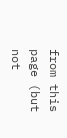from this page (but not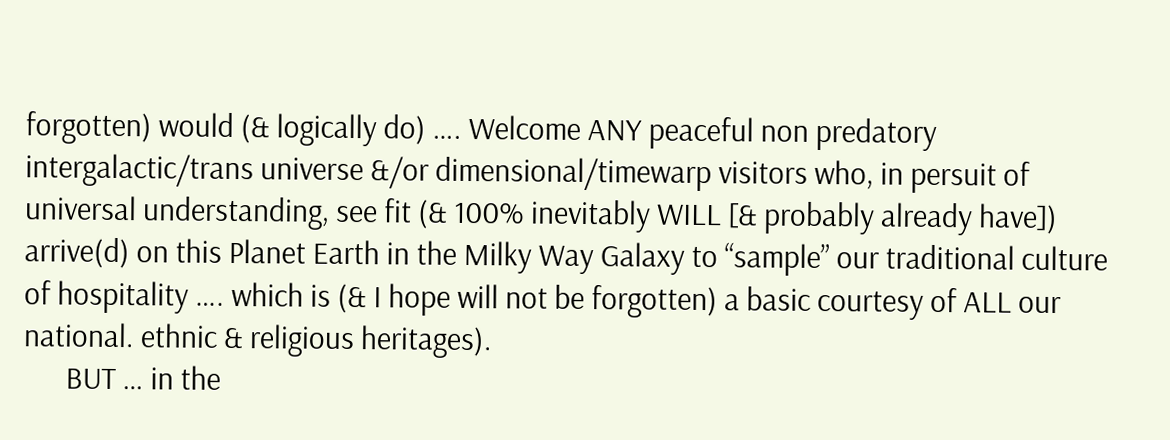forgotten) would (& logically do) …. Welcome ANY peaceful non predatory intergalactic/trans universe &/or dimensional/timewarp visitors who, in persuit of universal understanding, see fit (& 100% inevitably WILL [& probably already have]) arrive(d) on this Planet Earth in the Milky Way Galaxy to “sample” our traditional culture of hospitality …. which is (& I hope will not be forgotten) a basic courtesy of ALL our national. ethnic & religious heritages).
      BUT … in the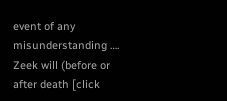event of any misunderstanding …. Zeek will (before or after death [click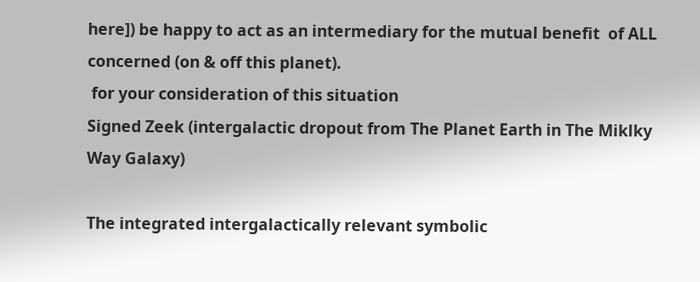here]) be happy to act as an intermediary for the mutual benefit  of ALL concerned (on & off this planet).
 for your consideration of this situation
Signed Zeek (intergalactic dropout from The Planet Earth in The Miklky Way Galaxy)

The integrated intergalactically relevant symbolic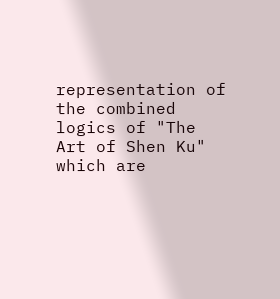representation of the combined logics of "The Art of Shen Ku" which are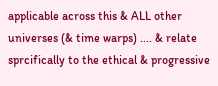applicable across this & ALL other universes (& time warps) .... & relate sprcifically to the ethical & progressive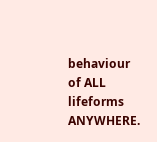behaviour of ALL lifeforms ANYWHERE.